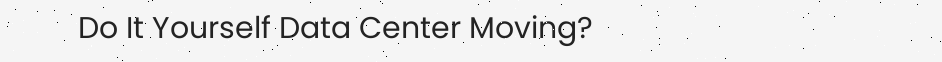Do It Yourself Data Center Moving?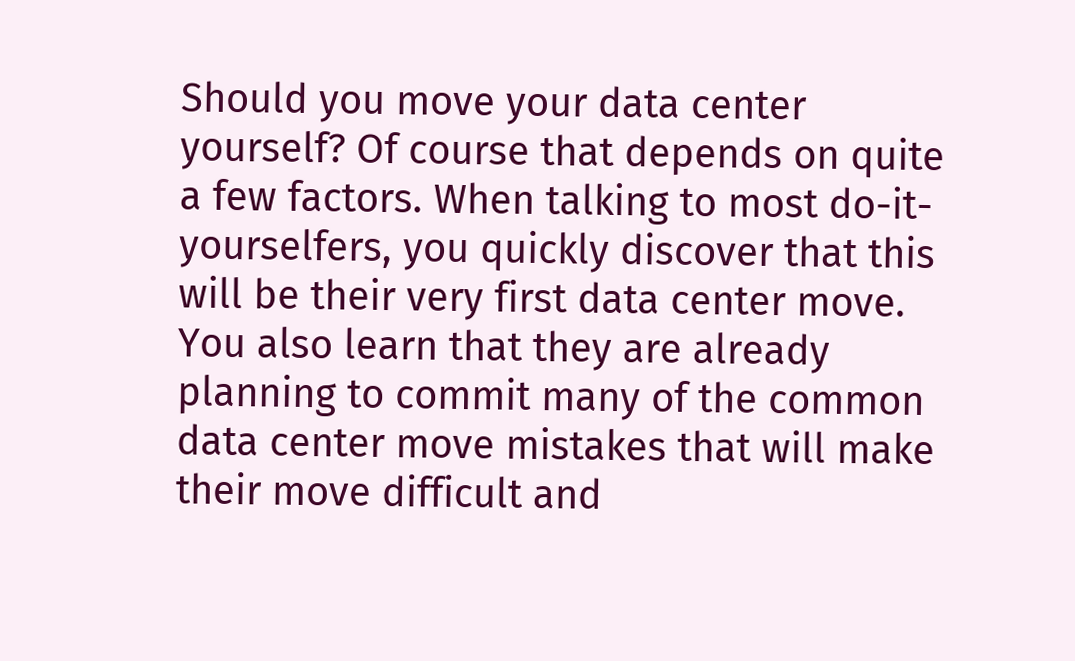Should you move your data center yourself? Of course that depends on quite a few factors. When talking to most do-it-yourselfers, you quickly discover that this will be their very first data center move. You also learn that they are already planning to commit many of the common data center move mistakes that will make their move difficult and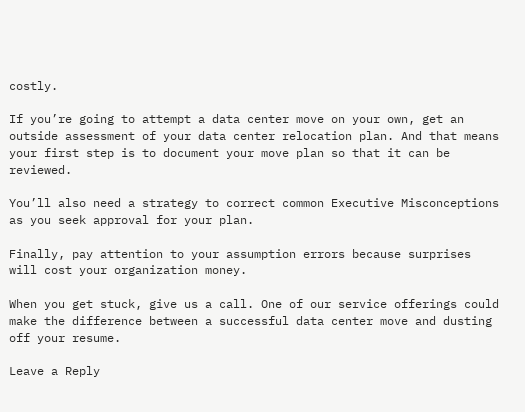costly.

If you’re going to attempt a data center move on your own, get an outside assessment of your data center relocation plan. And that means your first step is to document your move plan so that it can be reviewed.

You’ll also need a strategy to correct common Executive Misconceptions as you seek approval for your plan.

Finally, pay attention to your assumption errors because surprises will cost your organization money.

When you get stuck, give us a call. One of our service offerings could make the difference between a successful data center move and dusting off your resume.

Leave a Reply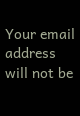Your email address will not be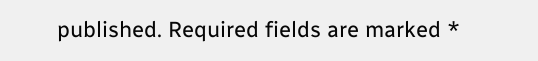published. Required fields are marked *